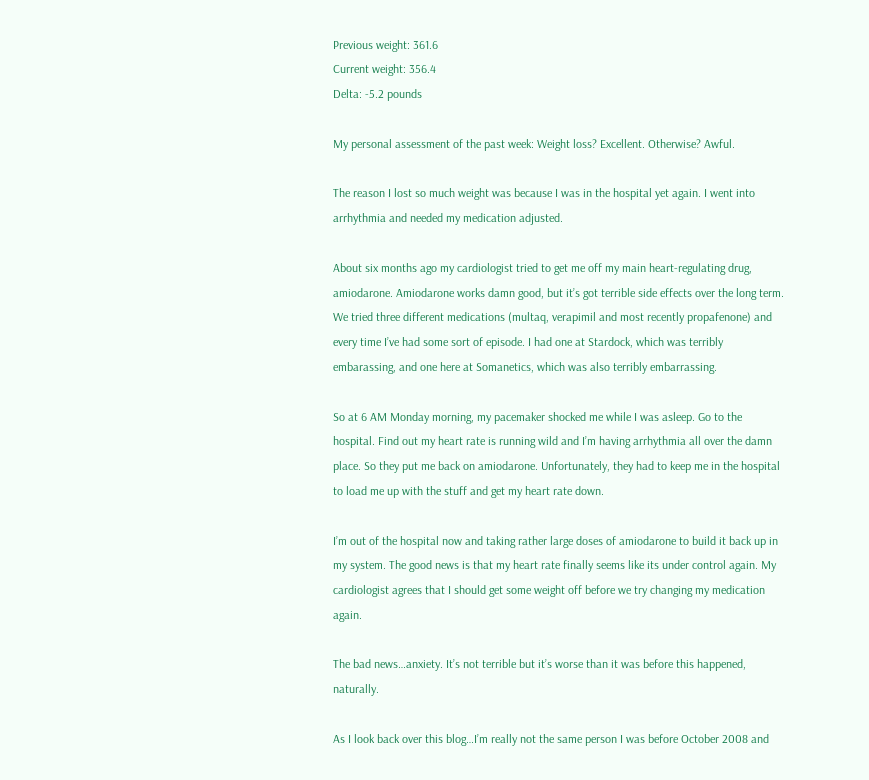Previous weight: 361.6
Current weight: 356.4
Delta: -5.2 pounds

My personal assessment of the past week: Weight loss? Excellent. Otherwise? Awful.

The reason I lost so much weight was because I was in the hospital yet again. I went into arrhythmia and needed my medication adjusted.

About six months ago my cardiologist tried to get me off my main heart-regulating drug, amiodarone. Amiodarone works damn good, but it’s got terrible side effects over the long term. We tried three different medications (multaq, verapimil and most recently propafenone) and every time I’ve had some sort of episode. I had one at Stardock, which was terribly embarassing, and one here at Somanetics, which was also terribly embarrassing.

So at 6 AM Monday morning, my pacemaker shocked me while I was asleep. Go to the hospital. Find out my heart rate is running wild and I’m having arrhythmia all over the damn place. So they put me back on amiodarone. Unfortunately, they had to keep me in the hospital to load me up with the stuff and get my heart rate down.

I’m out of the hospital now and taking rather large doses of amiodarone to build it back up in my system. The good news is that my heart rate finally seems like its under control again. My cardiologist agrees that I should get some weight off before we try changing my medication again.

The bad news…anxiety. It’s not terrible but it’s worse than it was before this happened, naturally.

As I look back over this blog…I’m really not the same person I was before October 2008 and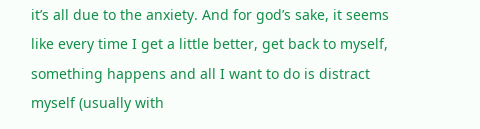it’s all due to the anxiety. And for god’s sake, it seems like every time I get a little better, get back to myself, something happens and all I want to do is distract myself (usually with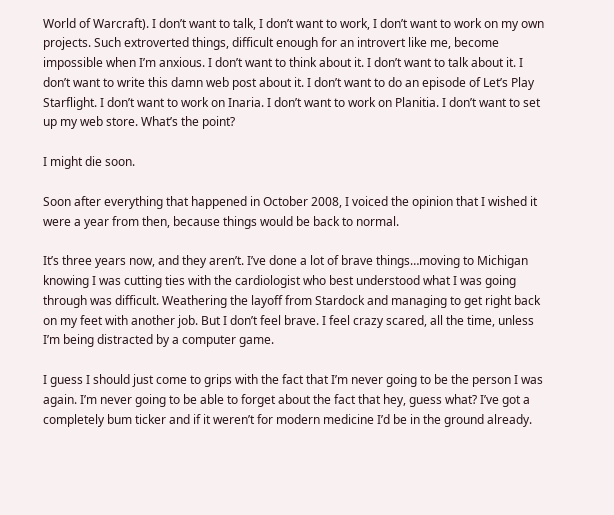World of Warcraft). I don’t want to talk, I don’t want to work, I don’t want to work on my own projects. Such extroverted things, difficult enough for an introvert like me, become impossible when I’m anxious. I don’t want to think about it. I don’t want to talk about it. I don’t want to write this damn web post about it. I don’t want to do an episode of Let’s Play Starflight. I don’t want to work on Inaria. I don’t want to work on Planitia. I don’t want to set up my web store. What’s the point?

I might die soon.

Soon after everything that happened in October 2008, I voiced the opinion that I wished it were a year from then, because things would be back to normal.

It’s three years now, and they aren’t. I’ve done a lot of brave things…moving to Michigan knowing I was cutting ties with the cardiologist who best understood what I was going through was difficult. Weathering the layoff from Stardock and managing to get right back on my feet with another job. But I don’t feel brave. I feel crazy scared, all the time, unless I’m being distracted by a computer game.

I guess I should just come to grips with the fact that I’m never going to be the person I was again. I’m never going to be able to forget about the fact that hey, guess what? I’ve got a completely bum ticker and if it weren’t for modern medicine I’d be in the ground already.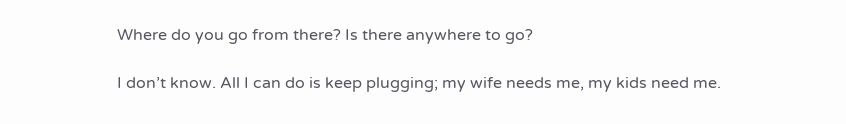Where do you go from there? Is there anywhere to go?

I don’t know. All I can do is keep plugging; my wife needs me, my kids need me.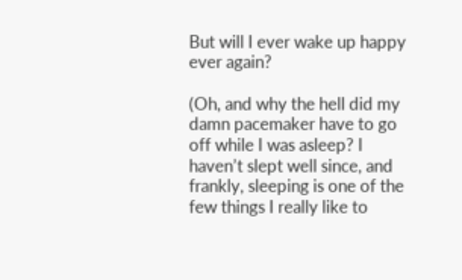But will I ever wake up happy ever again?

(Oh, and why the hell did my damn pacemaker have to go off while I was asleep? I haven’t slept well since, and frankly, sleeping is one of the few things I really like to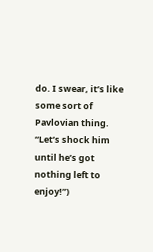do. I swear, it’s like some sort of Pavlovian thing. “Let’s shock him until he’s got nothing left to enjoy!”)